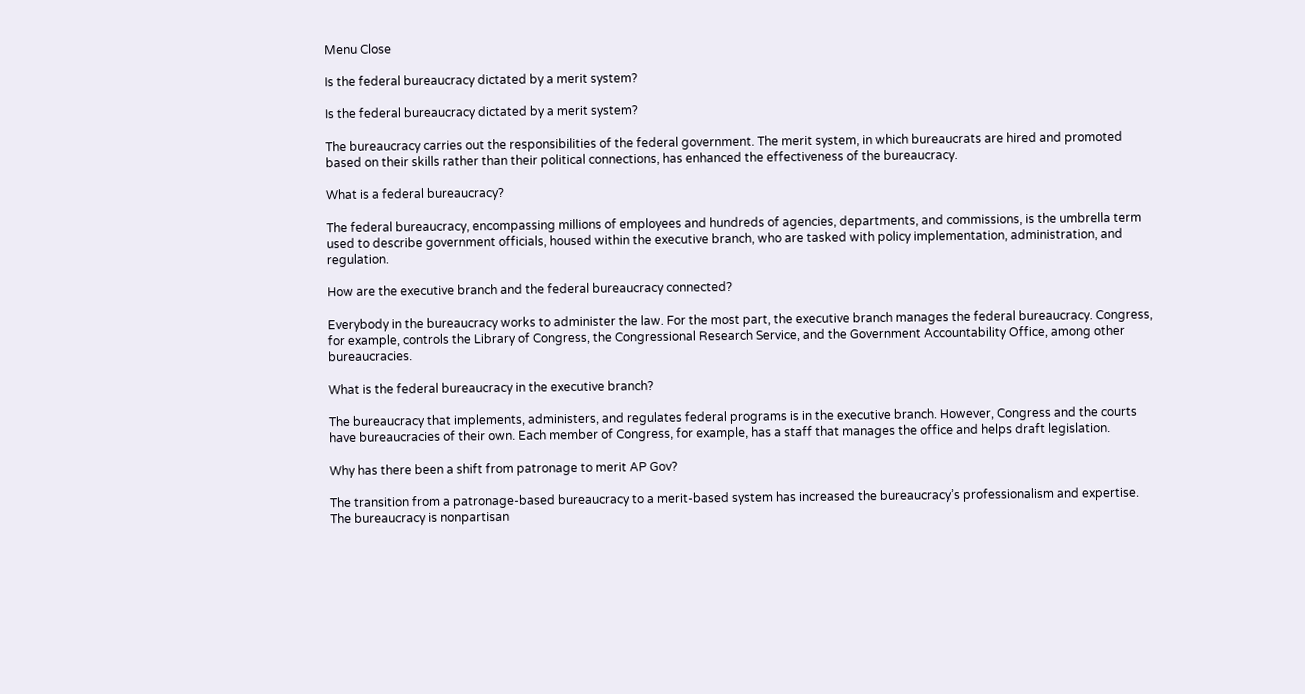Menu Close

Is the federal bureaucracy dictated by a merit system?

Is the federal bureaucracy dictated by a merit system?

The bureaucracy carries out the responsibilities of the federal government. The merit system, in which bureaucrats are hired and promoted based on their skills rather than their political connections, has enhanced the effectiveness of the bureaucracy.

What is a federal bureaucracy?

The federal bureaucracy, encompassing millions of employees and hundreds of agencies, departments, and commissions, is the umbrella term used to describe government officials, housed within the executive branch, who are tasked with policy implementation, administration, and regulation.

How are the executive branch and the federal bureaucracy connected?

Everybody in the bureaucracy works to administer the law. For the most part, the executive branch manages the federal bureaucracy. Congress, for example, controls the Library of Congress, the Congressional Research Service, and the Government Accountability Office, among other bureaucracies.

What is the federal bureaucracy in the executive branch?

The bureaucracy that implements, administers, and regulates federal programs is in the executive branch. However, Congress and the courts have bureaucracies of their own. Each member of Congress, for example, has a staff that manages the office and helps draft legislation.

Why has there been a shift from patronage to merit AP Gov?

The transition from a patronage-based bureaucracy to a merit-based system has increased the bureaucracy’s professionalism and expertise. The bureaucracy is nonpartisan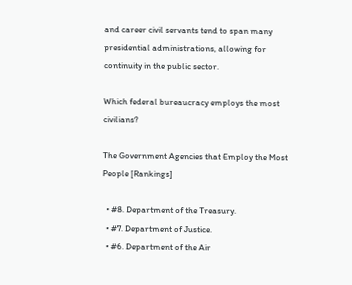and career civil servants tend to span many presidential administrations, allowing for continuity in the public sector.

Which federal bureaucracy employs the most civilians?

The Government Agencies that Employ the Most People [Rankings]

  • #8. Department of the Treasury.
  • #7. Department of Justice.
  • #6. Department of the Air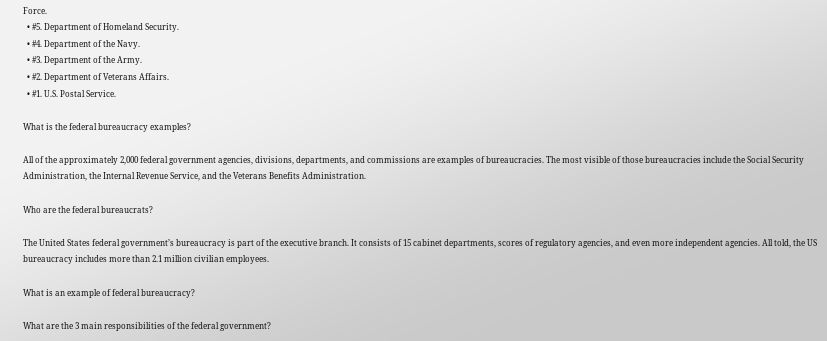Force.
  • #5. Department of Homeland Security.
  • #4. Department of the Navy.
  • #3. Department of the Army.
  • #2. Department of Veterans Affairs.
  • #1. U.S. Postal Service.

What is the federal bureaucracy examples?

All of the approximately 2,000 federal government agencies, divisions, departments, and commissions are examples of bureaucracies. The most visible of those bureaucracies include the Social Security Administration, the Internal Revenue Service, and the Veterans Benefits Administration.

Who are the federal bureaucrats?

The United States federal government’s bureaucracy is part of the executive branch. It consists of 15 cabinet departments, scores of regulatory agencies, and even more independent agencies. All told, the US bureaucracy includes more than 2.1 million civilian employees.

What is an example of federal bureaucracy?

What are the 3 main responsibilities of the federal government?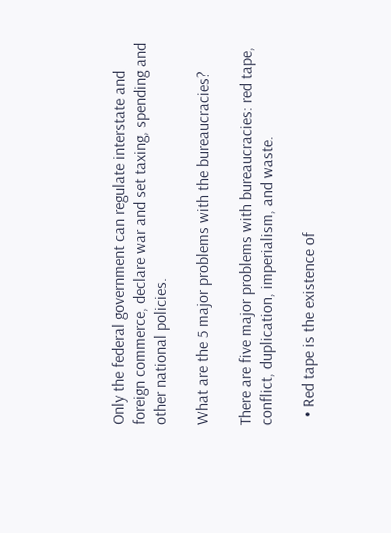Only the federal government can regulate interstate and foreign commerce, declare war and set taxing, spending and other national policies.

What are the 5 major problems with the bureaucracies?

There are five major problems with bureaucracies: red tape, conflict, duplication, imperialism, and waste.

  • Red tape is the existence of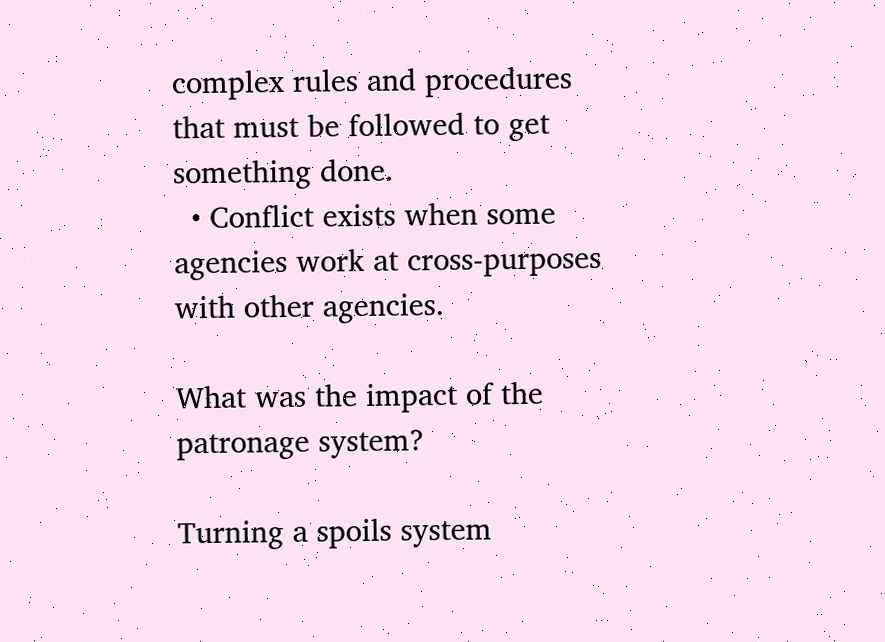complex rules and procedures that must be followed to get something done.
  • Conflict exists when some agencies work at cross-purposes with other agencies.

What was the impact of the patronage system?

Turning a spoils system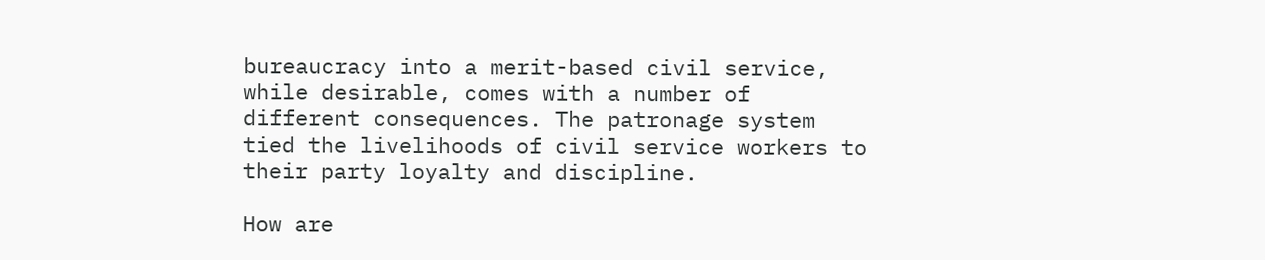bureaucracy into a merit-based civil service, while desirable, comes with a number of different consequences. The patronage system tied the livelihoods of civil service workers to their party loyalty and discipline.

How are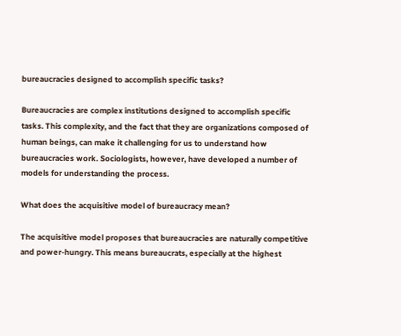bureaucracies designed to accomplish specific tasks?

Bureaucracies are complex institutions designed to accomplish specific tasks. This complexity, and the fact that they are organizations composed of human beings, can make it challenging for us to understand how bureaucracies work. Sociologists, however, have developed a number of models for understanding the process.

What does the acquisitive model of bureaucracy mean?

The acquisitive model proposes that bureaucracies are naturally competitive and power-hungry. This means bureaucrats, especially at the highest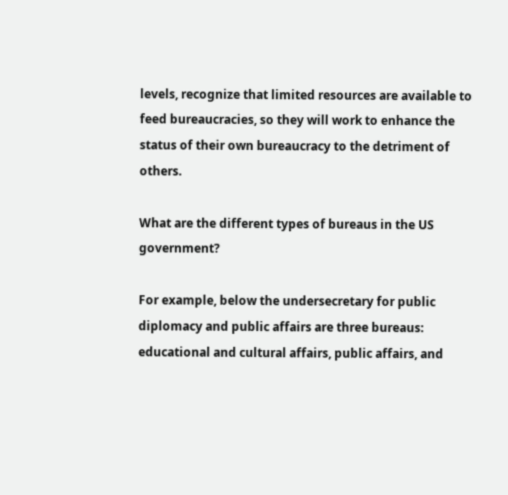levels, recognize that limited resources are available to feed bureaucracies, so they will work to enhance the status of their own bureaucracy to the detriment of others.

What are the different types of bureaus in the US government?

For example, below the undersecretary for public diplomacy and public affairs are three bureaus: educational and cultural affairs, public affairs, and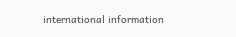international information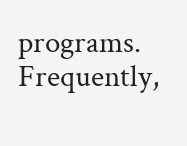programs. Frequently,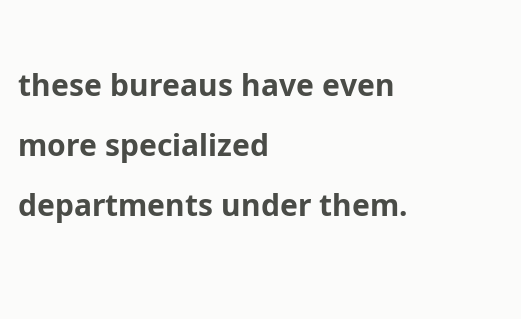these bureaus have even more specialized departments under them.